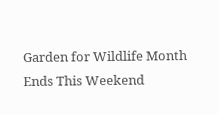Garden for Wildlife Month Ends This Weekend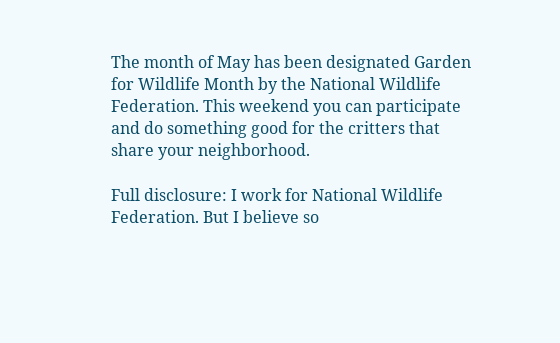The month of May has been designated Garden for Wildlife Month by the National Wildlife Federation. This weekend you can participate and do something good for the critters that share your neighborhood.

Full disclosure: I work for National Wildlife Federation. But I believe so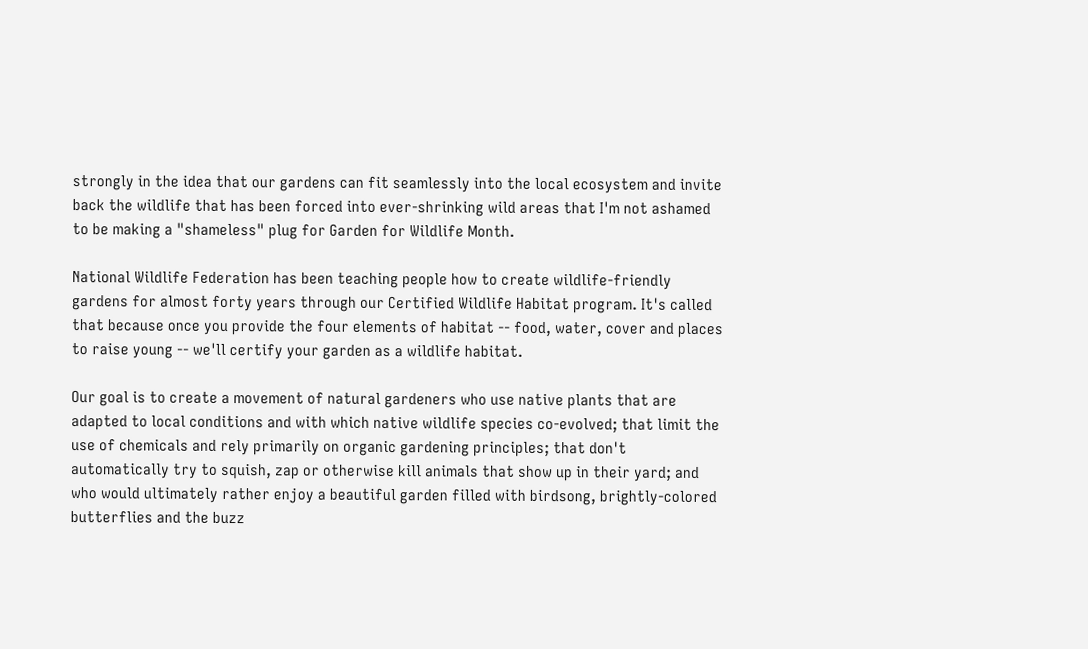strongly in the idea that our gardens can fit seamlessly into the local ecosystem and invite back the wildlife that has been forced into ever-shrinking wild areas that I'm not ashamed to be making a "shameless" plug for Garden for Wildlife Month.

National Wildlife Federation has been teaching people how to create wildlife-friendly gardens for almost forty years through our Certified Wildlife Habitat program. It's called that because once you provide the four elements of habitat -- food, water, cover and places to raise young -- we'll certify your garden as a wildlife habitat.

Our goal is to create a movement of natural gardeners who use native plants that are adapted to local conditions and with which native wildlife species co-evolved; that limit the use of chemicals and rely primarily on organic gardening principles; that don't automatically try to squish, zap or otherwise kill animals that show up in their yard; and who would ultimately rather enjoy a beautiful garden filled with birdsong, brightly-colored butterflies and the buzz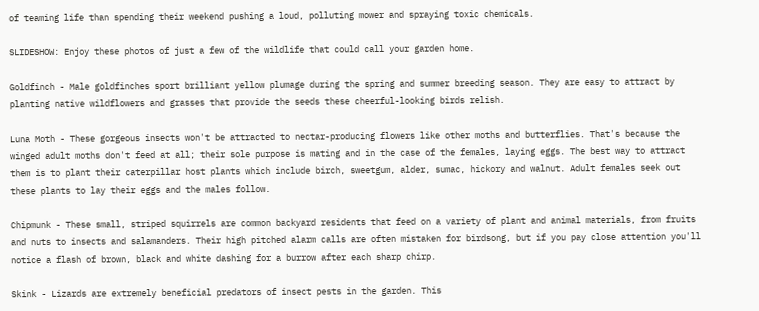of teaming life than spending their weekend pushing a loud, polluting mower and spraying toxic chemicals.

SLIDESHOW: Enjoy these photos of just a few of the wildlife that could call your garden home.

Goldfinch - Male goldfinches sport brilliant yellow plumage during the spring and summer breeding season. They are easy to attract by planting native wildflowers and grasses that provide the seeds these cheerful-looking birds relish.

Luna Moth - These gorgeous insects won't be attracted to nectar-producing flowers like other moths and butterflies. That's because the winged adult moths don't feed at all; their sole purpose is mating and in the case of the females, laying eggs. The best way to attract them is to plant their caterpillar host plants which include birch, sweetgum, alder, sumac, hickory and walnut. Adult females seek out these plants to lay their eggs and the males follow.

Chipmunk - These small, striped squirrels are common backyard residents that feed on a variety of plant and animal materials, from fruits and nuts to insects and salamanders. Their high pitched alarm calls are often mistaken for birdsong, but if you pay close attention you'll notice a flash of brown, black and white dashing for a burrow after each sharp chirp.

Skink - Lizards are extremely beneficial predators of insect pests in the garden. This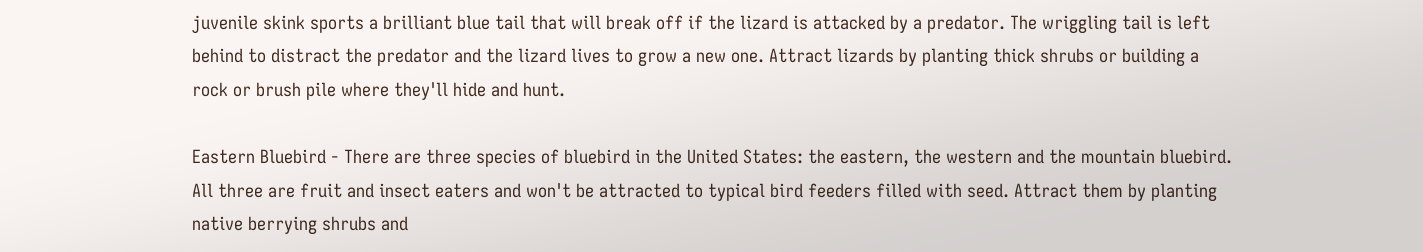juvenile skink sports a brilliant blue tail that will break off if the lizard is attacked by a predator. The wriggling tail is left behind to distract the predator and the lizard lives to grow a new one. Attract lizards by planting thick shrubs or building a rock or brush pile where they'll hide and hunt.

Eastern Bluebird - There are three species of bluebird in the United States: the eastern, the western and the mountain bluebird. All three are fruit and insect eaters and won't be attracted to typical bird feeders filled with seed. Attract them by planting native berrying shrubs and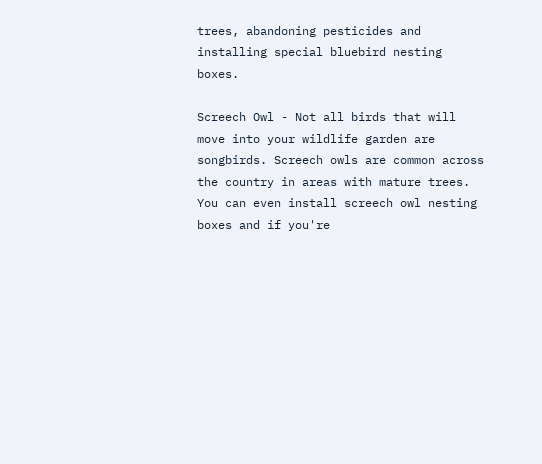trees, abandoning pesticides and installing special bluebird nesting boxes.

Screech Owl - Not all birds that will move into your wildlife garden are songbirds. Screech owls are common across the country in areas with mature trees. You can even install screech owl nesting boxes and if you're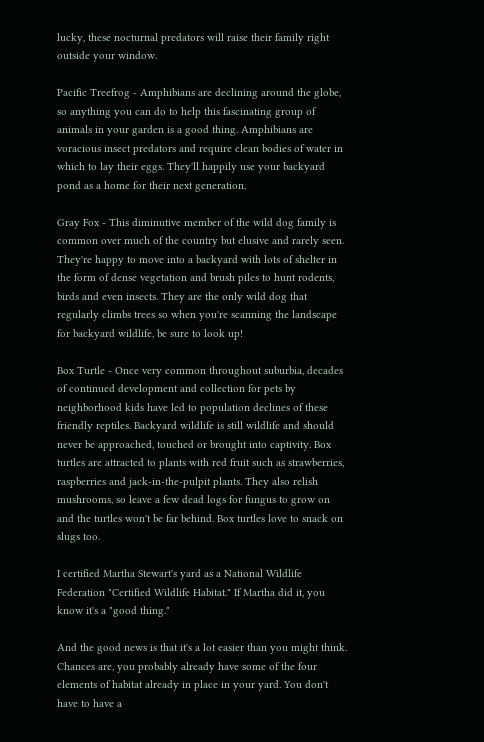lucky, these nocturnal predators will raise their family right outside your window.

Pacific Treefrog - Amphibians are declining around the globe, so anything you can do to help this fascinating group of animals in your garden is a good thing. Amphibians are voracious insect predators and require clean bodies of water in which to lay their eggs. They'll happily use your backyard pond as a home for their next generation.

Gray Fox - This diminutive member of the wild dog family is common over much of the country but elusive and rarely seen. They're happy to move into a backyard with lots of shelter in the form of dense vegetation and brush piles to hunt rodents, birds and even insects. They are the only wild dog that regularly climbs trees so when you're scanning the landscape for backyard wildlife, be sure to look up!

Box Turtle - Once very common throughout suburbia, decades of continued development and collection for pets by neighborhood kids have led to population declines of these friendly reptiles. Backyard wildlife is still wildlife and should never be approached, touched or brought into captivity. Box turtles are attracted to plants with red fruit such as strawberries, raspberries and jack-in-the-pulpit plants. They also relish mushrooms, so leave a few dead logs for fungus to grow on and the turtles won't be far behind. Box turtles love to snack on slugs too.

I certified Martha Stewart's yard as a National Wildlife Federation "Certified Wildlife Habitat." If Martha did it, you know it's a "good thing."

And the good news is that it's a lot easier than you might think. Chances are, you probably already have some of the four elements of habitat already in place in your yard. You don't have to have a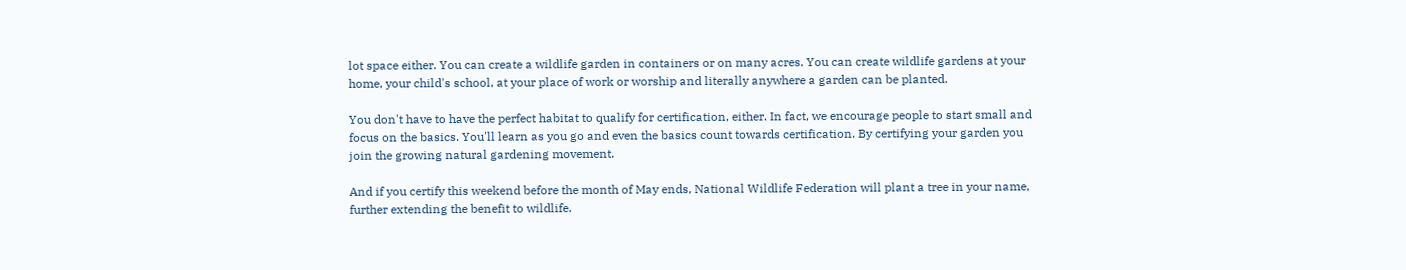lot space either. You can create a wildlife garden in containers or on many acres. You can create wildlife gardens at your home, your child's school, at your place of work or worship and literally anywhere a garden can be planted.

You don't have to have the perfect habitat to qualify for certification, either. In fact, we encourage people to start small and focus on the basics. You'll learn as you go and even the basics count towards certification. By certifying your garden you join the growing natural gardening movement.

And if you certify this weekend before the month of May ends, National Wildlife Federation will plant a tree in your name, further extending the benefit to wildlife.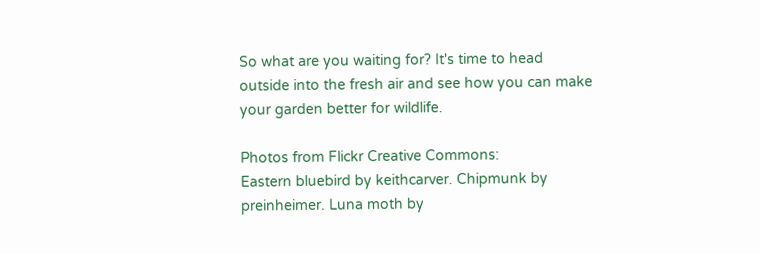So what are you waiting for? It's time to head outside into the fresh air and see how you can make your garden better for wildlife.

Photos from Flickr Creative Commons:
Eastern bluebird by keithcarver. Chipmunk by preinheimer. Luna moth by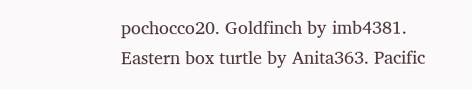pochocco20. Goldfinch by imb4381. Eastern box turtle by Anita363. Pacific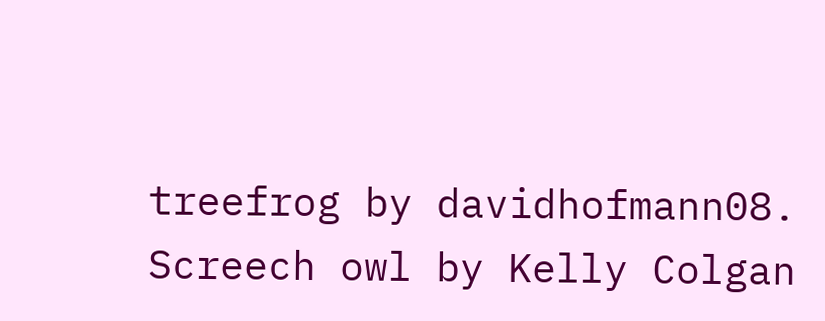treefrog by davidhofmann08. Screech owl by Kelly Colgan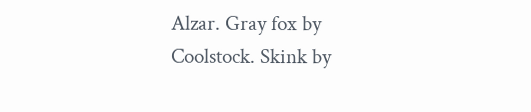Alzar. Gray fox by Coolstock. Skink by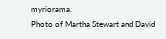myriorama.
Photo of Martha Stewart and David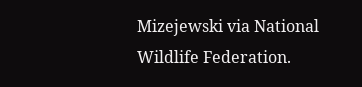Mizejewski via National Wildlife Federation.